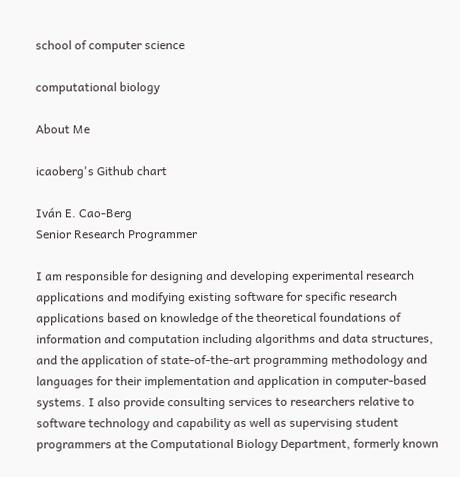school of computer science

computational biology

About Me

icaoberg's Github chart

Iván E. Cao-Berg
Senior Research Programmer

I am responsible for designing and developing experimental research applications and modifying existing software for specific research applications based on knowledge of the theoretical foundations of information and computation including algorithms and data structures, and the application of state-of-the-art programming methodology and languages for their implementation and application in computer-based systems. I also provide consulting services to researchers relative to software technology and capability as well as supervising student programmers at the Computational Biology Department, formerly known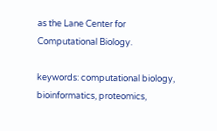as the Lane Center for Computational Biology.

keywords: computational biology, bioinformatics, proteomics,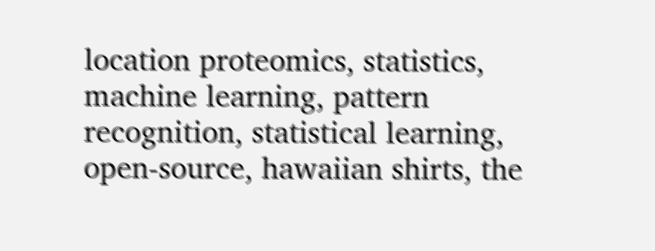location proteomics, statistics, machine learning, pattern recognition, statistical learning, open-source, hawaiian shirts, the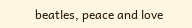beatles, peace and love